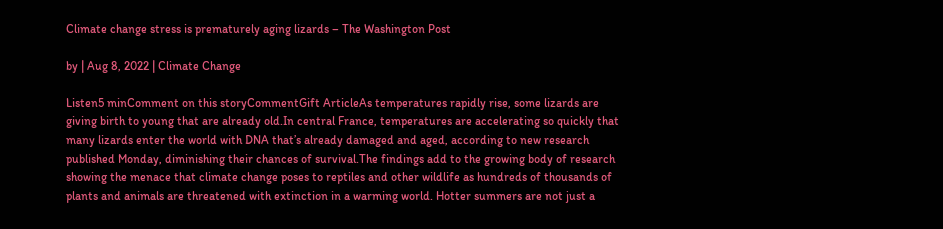Climate change stress is prematurely aging lizards – The Washington Post

by | Aug 8, 2022 | Climate Change

Listen5 minComment on this storyCommentGift ArticleAs temperatures rapidly rise, some lizards are giving birth to young that are already old.In central France, temperatures are accelerating so quickly that many lizards enter the world with DNA that’s already damaged and aged, according to new research published Monday, diminishing their chances of survival.The findings add to the growing body of research showing the menace that climate change poses to reptiles and other wildlife as hundreds of thousands of plants and animals are threatened with extinction in a warming world. Hotter summers are not just a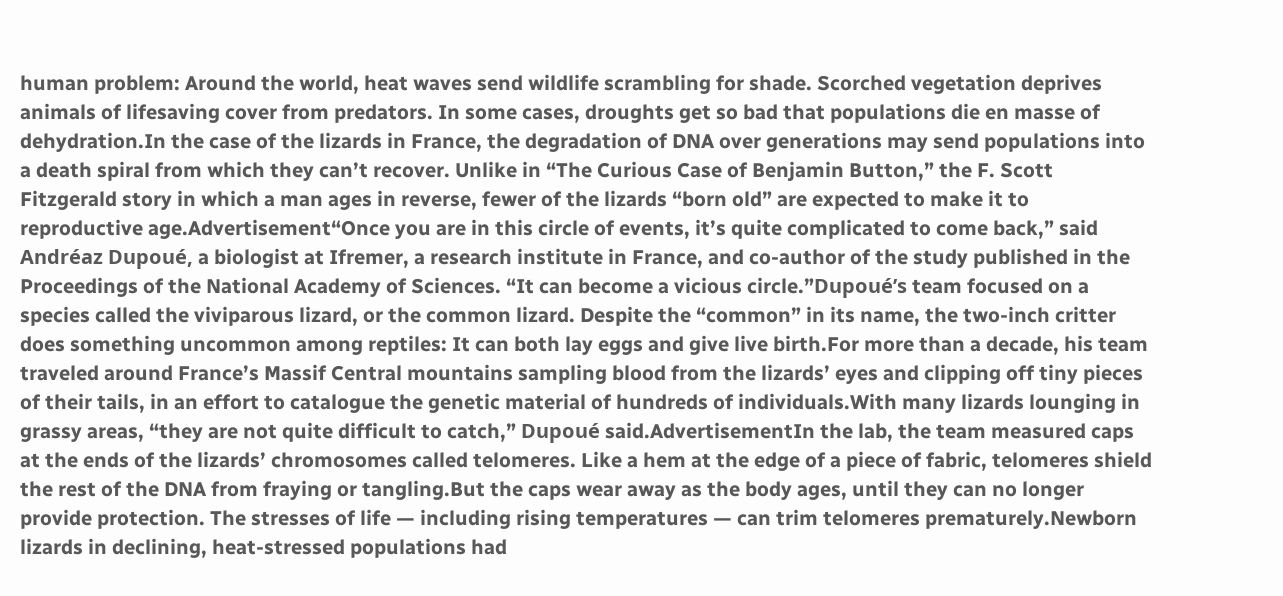human problem: Around the world, heat waves send wildlife scrambling for shade. Scorched vegetation deprives animals of lifesaving cover from predators. In some cases, droughts get so bad that populations die en masse of dehydration.In the case of the lizards in France, the degradation of DNA over generations may send populations into a death spiral from which they can’t recover. Unlike in “The Curious Case of Benjamin Button,” the F. Scott Fitzgerald story in which a man ages in reverse, fewer of the lizards “born old” are expected to make it to reproductive age.Advertisement“Once you are in this circle of events, it’s quite complicated to come back,” said Andréaz Dupoué, a biologist at Ifremer, a research institute in France, and co-author of the study published in the Proceedings of the National Academy of Sciences. “It can become a vicious circle.”Dupoué’s team focused on a species called the viviparous lizard, or the common lizard. Despite the “common” in its name, the two-inch critter does something uncommon among reptiles: It can both lay eggs and give live birth.For more than a decade, his team traveled around France’s Massif Central mountains sampling blood from the lizards’ eyes and clipping off tiny pieces of their tails, in an effort to catalogue the genetic material of hundreds of individuals.With many lizards lounging in grassy areas, “they are not quite difficult to catch,” Dupoué said.AdvertisementIn the lab, the team measured caps at the ends of the lizards’ chromosomes called telomeres. Like a hem at the edge of a piece of fabric, telomeres shield the rest of the DNA from fraying or tangling.But the caps wear away as the body ages, until they can no longer provide protection. The stresses of life — including rising temperatures — can trim telomeres prematurely.Newborn lizards in declining, heat-stressed populations had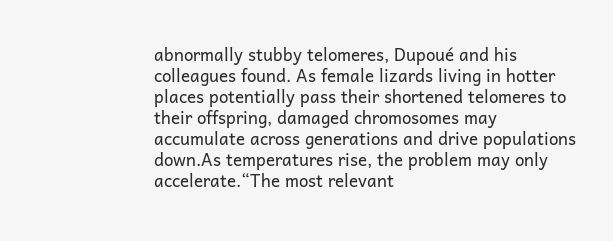abnormally stubby telomeres, Dupoué and his colleagues found. As female lizards living in hotter places potentially pass their shortened telomeres to their offspring, damaged chromosomes may accumulate across generations and drive populations down.As temperatures rise, the problem may only accelerate.“The most relevant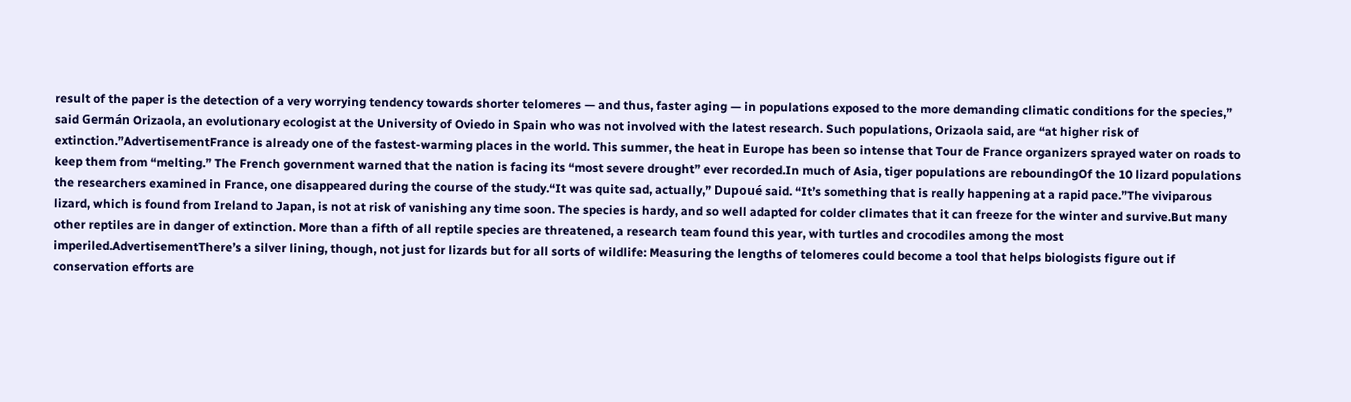result of the paper is the detection of a very worrying tendency towards shorter telomeres — and thus, faster aging — in populations exposed to the more demanding climatic conditions for the species,” said Germán Orizaola, an evolutionary ecologist at the University of Oviedo in Spain who was not involved with the latest research. Such populations, Orizaola said, are “at higher risk of extinction.”AdvertisementFrance is already one of the fastest-warming places in the world. This summer, the heat in Europe has been so intense that Tour de France organizers sprayed water on roads to keep them from “melting.” The French government warned that the nation is facing its “most severe drought” ever recorded.In much of Asia, tiger populations are reboundingOf the 10 lizard populations the researchers examined in France, one disappeared during the course of the study.“It was quite sad, actually,” Dupoué said. “It’s something that is really happening at a rapid pace.”The viviparous lizard, which is found from Ireland to Japan, is not at risk of vanishing any time soon. The species is hardy, and so well adapted for colder climates that it can freeze for the winter and survive.But many other reptiles are in danger of extinction. More than a fifth of all reptile species are threatened, a research team found this year, with turtles and crocodiles among the most imperiled.AdvertisementThere’s a silver lining, though, not just for lizards but for all sorts of wildlife: Measuring the lengths of telomeres could become a tool that helps biologists figure out if conservation efforts are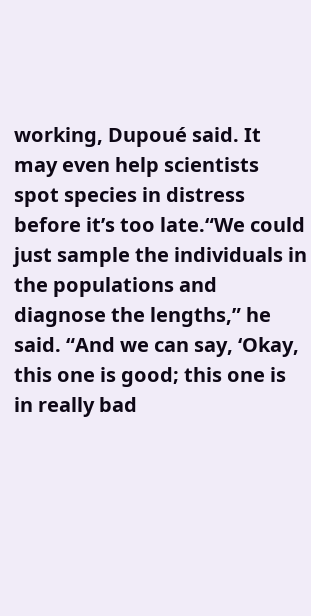working, Dupoué said. It may even help scientists spot species in distress before it’s too late.“We could just sample the individuals in the populations and diagnose the lengths,” he said. “And we can say, ‘Okay, this one is good; this one is in really bad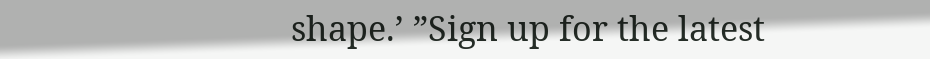shape.’ ”Sign up for the latest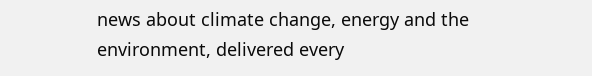news about climate change, energy and the environment, delivered every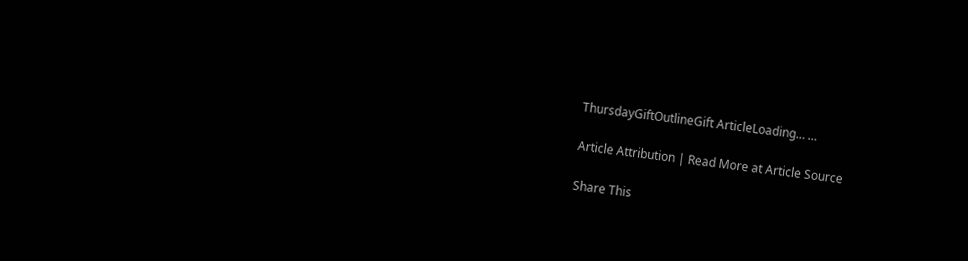ThursdayGiftOutlineGift ArticleLoading… …

Article Attribution | Read More at Article Source

Share This